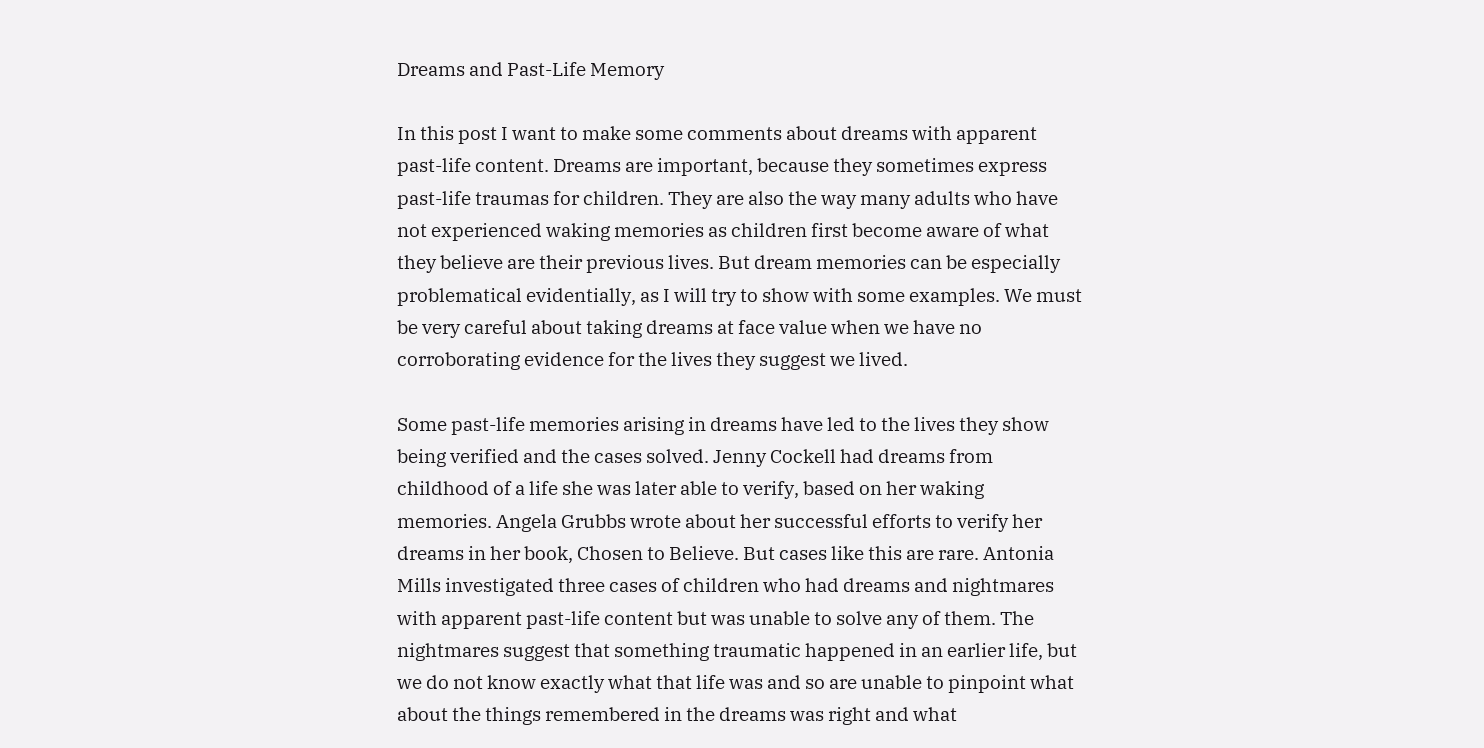Dreams and Past-Life Memory

In this post I want to make some comments about dreams with apparent past-life content. Dreams are important, because they sometimes express past-life traumas for children. They are also the way many adults who have not experienced waking memories as children first become aware of what they believe are their previous lives. But dream memories can be especially problematical evidentially, as I will try to show with some examples. We must be very careful about taking dreams at face value when we have no corroborating evidence for the lives they suggest we lived.

Some past-life memories arising in dreams have led to the lives they show being verified and the cases solved. Jenny Cockell had dreams from childhood of a life she was later able to verify, based on her waking memories. Angela Grubbs wrote about her successful efforts to verify her dreams in her book, Chosen to Believe. But cases like this are rare. Antonia Mills investigated three cases of children who had dreams and nightmares with apparent past-life content but was unable to solve any of them. The nightmares suggest that something traumatic happened in an earlier life, but we do not know exactly what that life was and so are unable to pinpoint what about the things remembered in the dreams was right and what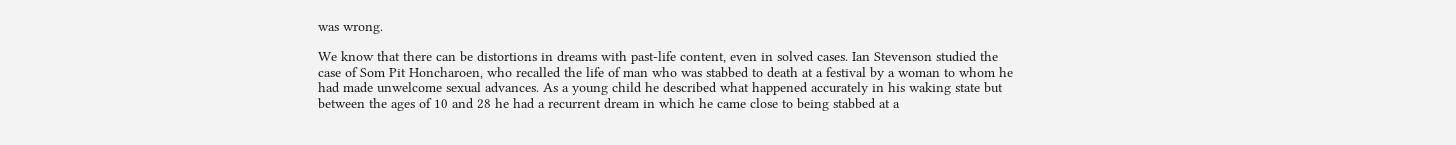was wrong.

We know that there can be distortions in dreams with past-life content, even in solved cases. Ian Stevenson studied the case of Som Pit Honcharoen, who recalled the life of man who was stabbed to death at a festival by a woman to whom he had made unwelcome sexual advances. As a young child he described what happened accurately in his waking state but between the ages of 10 and 28 he had a recurrent dream in which he came close to being stabbed at a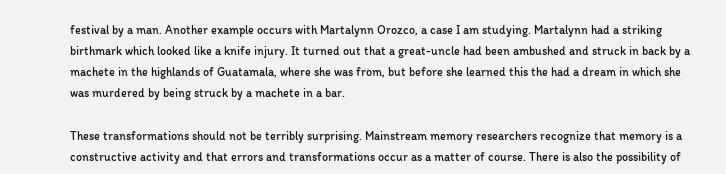festival by a man. Another example occurs with Martalynn Orozco, a case I am studying. Martalynn had a striking birthmark which looked like a knife injury. It turned out that a great-uncle had been ambushed and struck in back by a machete in the highlands of Guatamala, where she was from, but before she learned this the had a dream in which she was murdered by being struck by a machete in a bar.

These transformations should not be terribly surprising. Mainstream memory researchers recognize that memory is a constructive activity and that errors and transformations occur as a matter of course. There is also the possibility of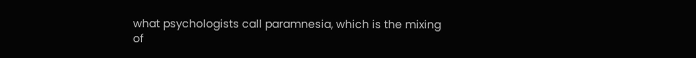what psychologists call paramnesia, which is the mixing of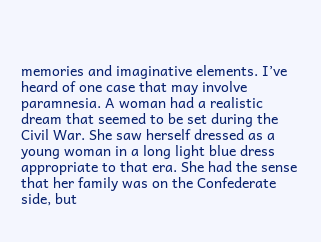memories and imaginative elements. I’ve heard of one case that may involve paramnesia. A woman had a realistic dream that seemed to be set during the Civil War. She saw herself dressed as a young woman in a long light blue dress appropriate to that era. She had the sense that her family was on the Confederate side, but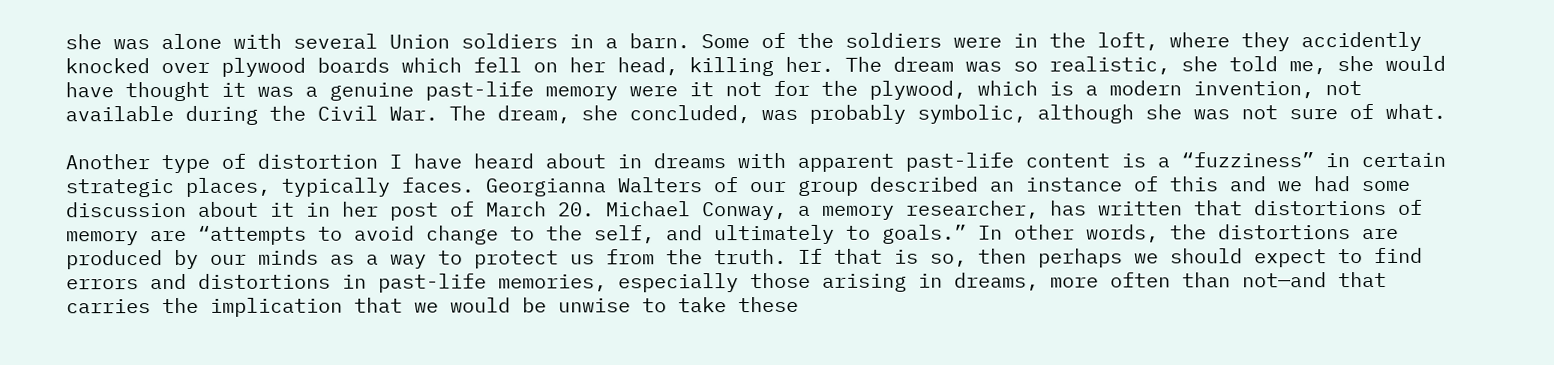she was alone with several Union soldiers in a barn. Some of the soldiers were in the loft, where they accidently knocked over plywood boards which fell on her head, killing her. The dream was so realistic, she told me, she would have thought it was a genuine past-life memory were it not for the plywood, which is a modern invention, not available during the Civil War. The dream, she concluded, was probably symbolic, although she was not sure of what.

Another type of distortion I have heard about in dreams with apparent past-life content is a “fuzziness” in certain strategic places, typically faces. Georgianna Walters of our group described an instance of this and we had some discussion about it in her post of March 20. Michael Conway, a memory researcher, has written that distortions of memory are “attempts to avoid change to the self, and ultimately to goals.” In other words, the distortions are produced by our minds as a way to protect us from the truth. If that is so, then perhaps we should expect to find errors and distortions in past-life memories, especially those arising in dreams, more often than not—and that carries the implication that we would be unwise to take these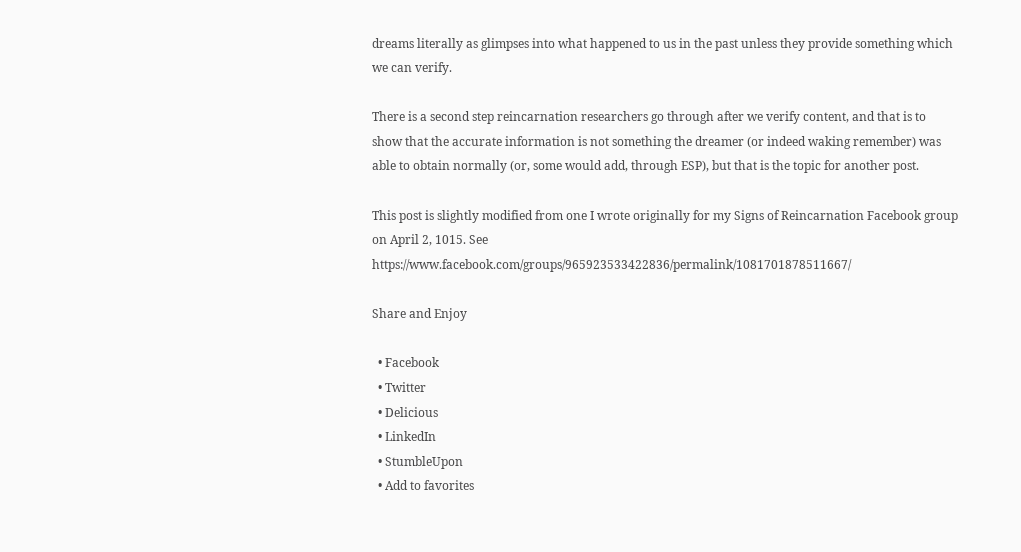dreams literally as glimpses into what happened to us in the past unless they provide something which we can verify.

There is a second step reincarnation researchers go through after we verify content, and that is to show that the accurate information is not something the dreamer (or indeed waking remember) was able to obtain normally (or, some would add, through ESP), but that is the topic for another post.

This post is slightly modified from one I wrote originally for my Signs of Reincarnation Facebook group on April 2, 1015. See https://www.facebook.com/groups/965923533422836/permalink/1081701878511667/

Share and Enjoy

  • Facebook
  • Twitter
  • Delicious
  • LinkedIn
  • StumbleUpon
  • Add to favorites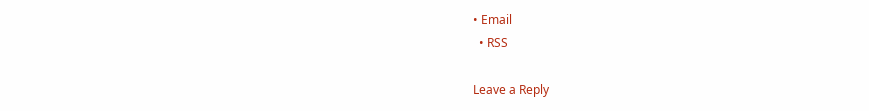• Email
  • RSS

Leave a Reply